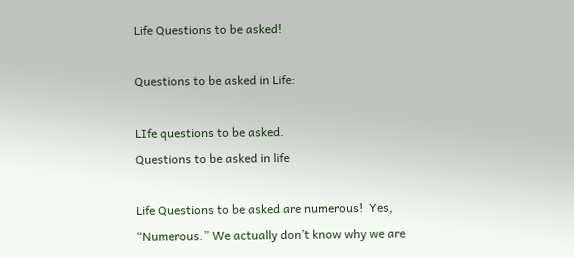Life Questions to be asked!

Questions to be asked in Life:

LIfe questions to be asked.
Questions to be asked in life

Life Questions to be asked are numerous!  Yes, “Numerous.” We actually don’t know why we are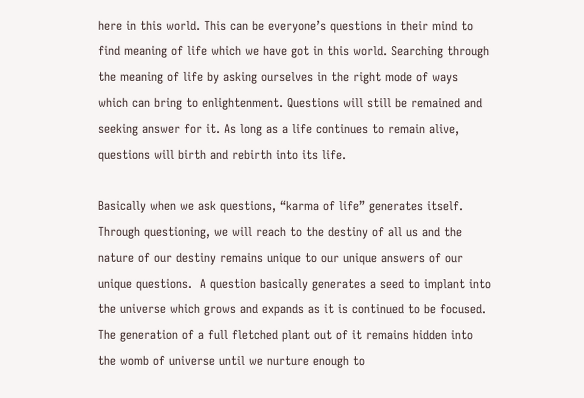here in this world. This can be everyone’s questions in their mind to find meaning of life which we have got in this world. Searching through the meaning of life by asking ourselves in the right mode of ways which can bring to enlightenment. Questions will still be remained and seeking answer for it. As long as a life continues to remain alive, questions will birth and rebirth into its life.

Basically when we ask questions, “karma of life” generates itself. Through questioning, we will reach to the destiny of all us and the nature of our destiny remains unique to our unique answers of our unique questions.  A question basically generates a seed to implant into the universe which grows and expands as it is continued to be focused. The generation of a full fletched plant out of it remains hidden into the womb of universe until we nurture enough to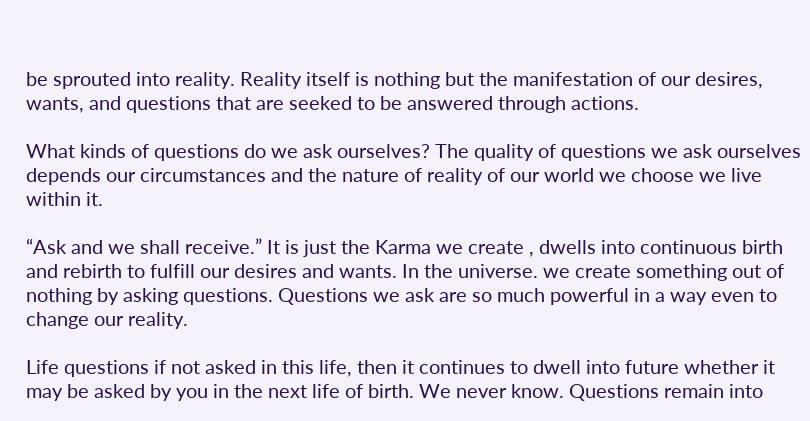be sprouted into reality. Reality itself is nothing but the manifestation of our desires, wants, and questions that are seeked to be answered through actions.

What kinds of questions do we ask ourselves? The quality of questions we ask ourselves depends our circumstances and the nature of reality of our world we choose we live within it.

“Ask and we shall receive.” It is just the Karma we create , dwells into continuous birth and rebirth to fulfill our desires and wants. In the universe. we create something out of nothing by asking questions. Questions we ask are so much powerful in a way even to change our reality.

Life questions if not asked in this life, then it continues to dwell into future whether it may be asked by you in the next life of birth. We never know. Questions remain into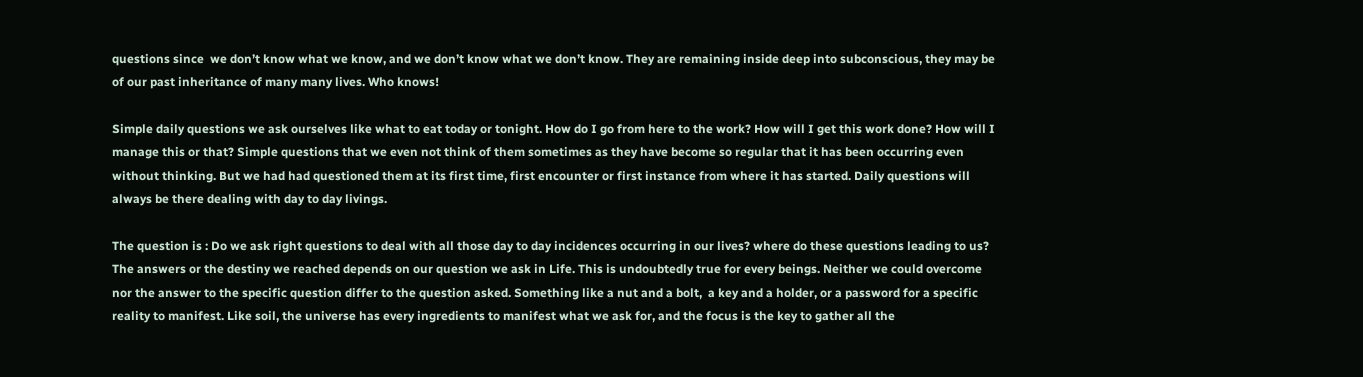questions since  we don’t know what we know, and we don’t know what we don’t know. They are remaining inside deep into subconscious, they may be of our past inheritance of many many lives. Who knows!

Simple daily questions we ask ourselves like what to eat today or tonight. How do I go from here to the work? How will I get this work done? How will I manage this or that? Simple questions that we even not think of them sometimes as they have become so regular that it has been occurring even without thinking. But we had had questioned them at its first time, first encounter or first instance from where it has started. Daily questions will always be there dealing with day to day livings.

The question is : Do we ask right questions to deal with all those day to day incidences occurring in our lives? where do these questions leading to us? The answers or the destiny we reached depends on our question we ask in Life. This is undoubtedly true for every beings. Neither we could overcome nor the answer to the specific question differ to the question asked. Something like a nut and a bolt,  a key and a holder, or a password for a specific reality to manifest. Like soil, the universe has every ingredients to manifest what we ask for, and the focus is the key to gather all the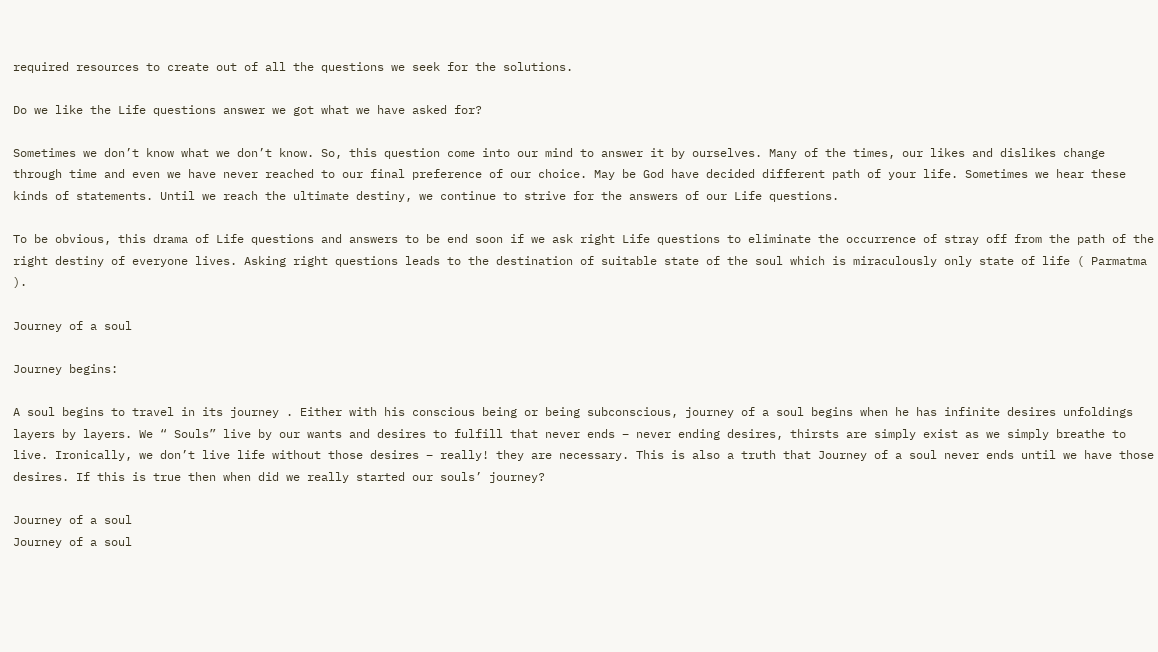required resources to create out of all the questions we seek for the solutions.

Do we like the Life questions answer we got what we have asked for?

Sometimes we don’t know what we don’t know. So, this question come into our mind to answer it by ourselves. Many of the times, our likes and dislikes change through time and even we have never reached to our final preference of our choice. May be God have decided different path of your life. Sometimes we hear these kinds of statements. Until we reach the ultimate destiny, we continue to strive for the answers of our Life questions.

To be obvious, this drama of Life questions and answers to be end soon if we ask right Life questions to eliminate the occurrence of stray off from the path of the right destiny of everyone lives. Asking right questions leads to the destination of suitable state of the soul which is miraculously only state of life ( Parmatma ).

Journey of a soul

Journey begins:

A soul begins to travel in its journey . Either with his conscious being or being subconscious, journey of a soul begins when he has infinite desires unfoldings layers by layers. We “ Souls” live by our wants and desires to fulfill that never ends – never ending desires, thirsts are simply exist as we simply breathe to live. Ironically, we don’t live life without those desires – really! they are necessary. This is also a truth that Journey of a soul never ends until we have those desires. If this is true then when did we really started our souls’ journey?

Journey of a soul
Journey of a soul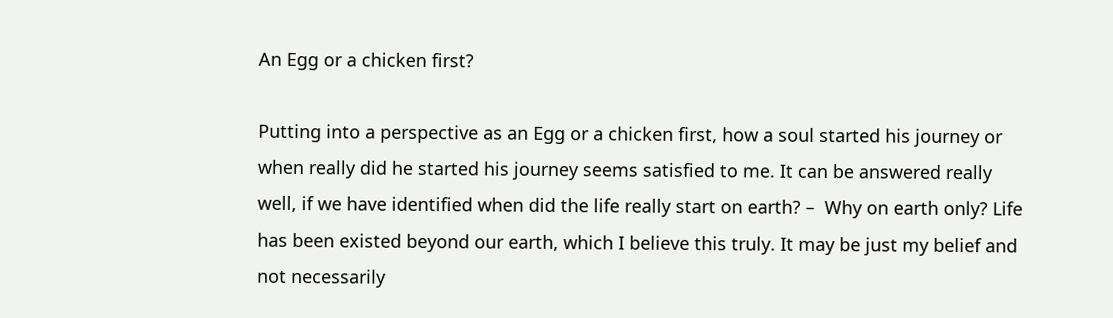An Egg or a chicken first?

Putting into a perspective as an Egg or a chicken first, how a soul started his journey or when really did he started his journey seems satisfied to me. It can be answered really well, if we have identified when did the life really start on earth? –  Why on earth only? Life has been existed beyond our earth, which I believe this truly. It may be just my belief and not necessarily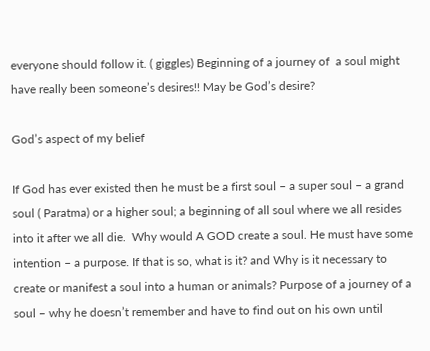everyone should follow it. ( giggles) Beginning of a journey of  a soul might have really been someone’s desires!! May be God’s desire?

God’s aspect of my belief

If God has ever existed then he must be a first soul – a super soul – a grand soul ( Paratma) or a higher soul; a beginning of all soul where we all resides into it after we all die.  Why would A GOD create a soul. He must have some intention – a purpose. If that is so, what is it? and Why is it necessary to create or manifest a soul into a human or animals? Purpose of a journey of a soul – why he doesn’t remember and have to find out on his own until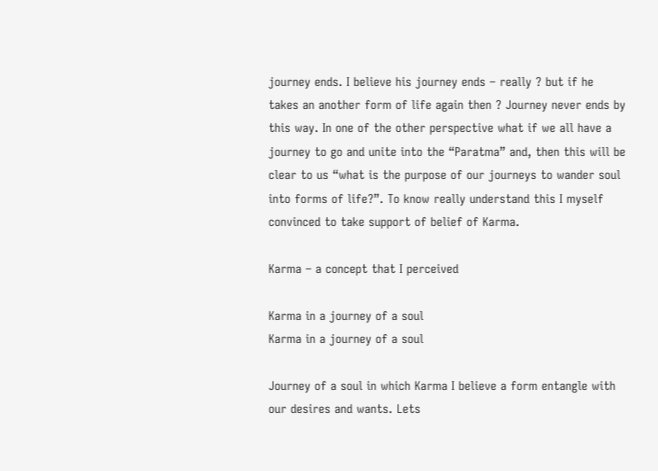journey ends. I believe his journey ends – really ? but if he takes an another form of life again then ? Journey never ends by this way. In one of the other perspective what if we all have a journey to go and unite into the “Paratma” and, then this will be clear to us “what is the purpose of our journeys to wander soul into forms of life?”. To know really understand this I myself convinced to take support of belief of Karma.

Karma – a concept that I perceived

Karma in a journey of a soul
Karma in a journey of a soul

Journey of a soul in which Karma I believe a form entangle with our desires and wants. Lets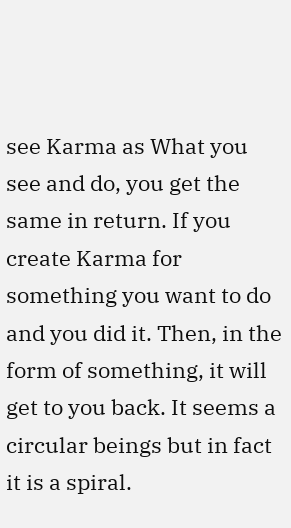see Karma as What you see and do, you get the same in return. If you create Karma for something you want to do and you did it. Then, in the form of something, it will get to you back. It seems a circular beings but in fact it is a spiral.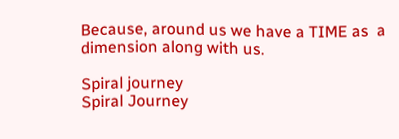Because, around us we have a TIME as  a dimension along with us.

Spiral journey
Spiral Journey